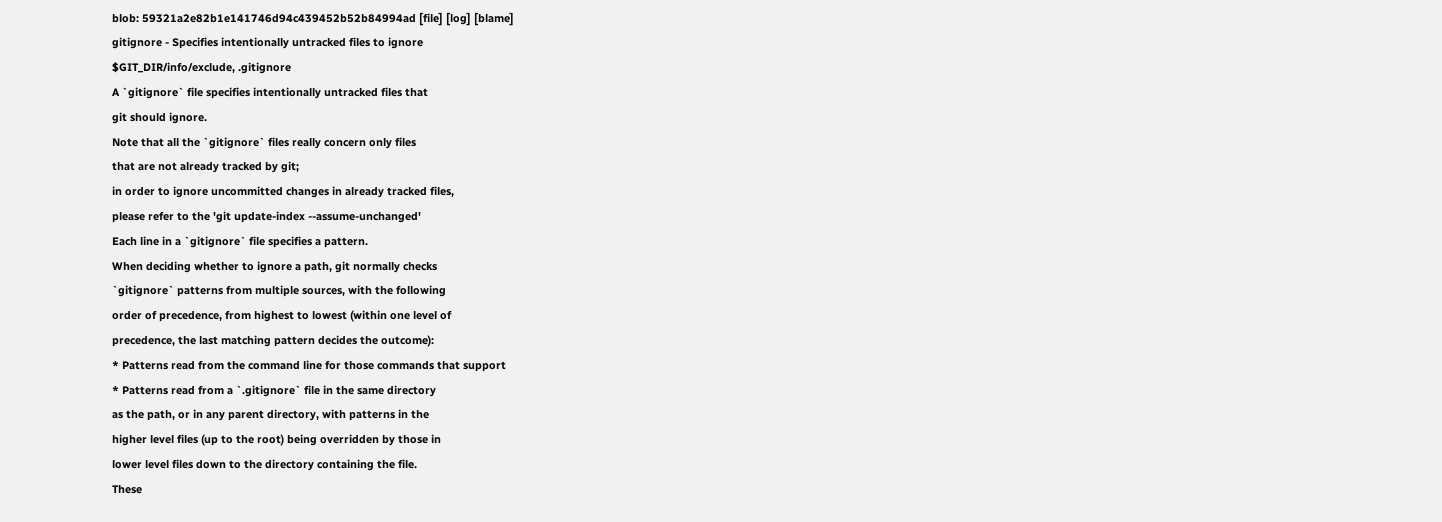blob: 59321a2e82b1e141746d94c439452b52b84994ad [file] [log] [blame]
gitignore - Specifies intentionally untracked files to ignore
$GIT_DIR/info/exclude, .gitignore
A `gitignore` file specifies intentionally untracked files that
git should ignore.
Note that all the `gitignore` files really concern only files
that are not already tracked by git;
in order to ignore uncommitted changes in already tracked files,
please refer to the 'git update-index --assume-unchanged'
Each line in a `gitignore` file specifies a pattern.
When deciding whether to ignore a path, git normally checks
`gitignore` patterns from multiple sources, with the following
order of precedence, from highest to lowest (within one level of
precedence, the last matching pattern decides the outcome):
* Patterns read from the command line for those commands that support
* Patterns read from a `.gitignore` file in the same directory
as the path, or in any parent directory, with patterns in the
higher level files (up to the root) being overridden by those in
lower level files down to the directory containing the file.
These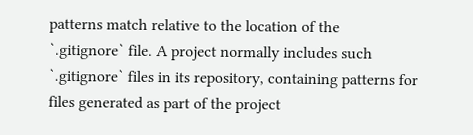patterns match relative to the location of the
`.gitignore` file. A project normally includes such
`.gitignore` files in its repository, containing patterns for
files generated as part of the project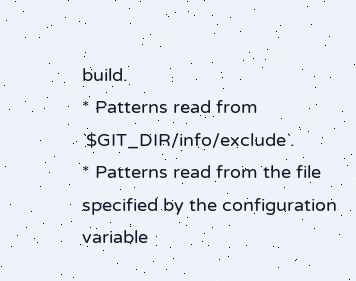build.
* Patterns read from `$GIT_DIR/info/exclude`.
* Patterns read from the file specified by the configuration
variable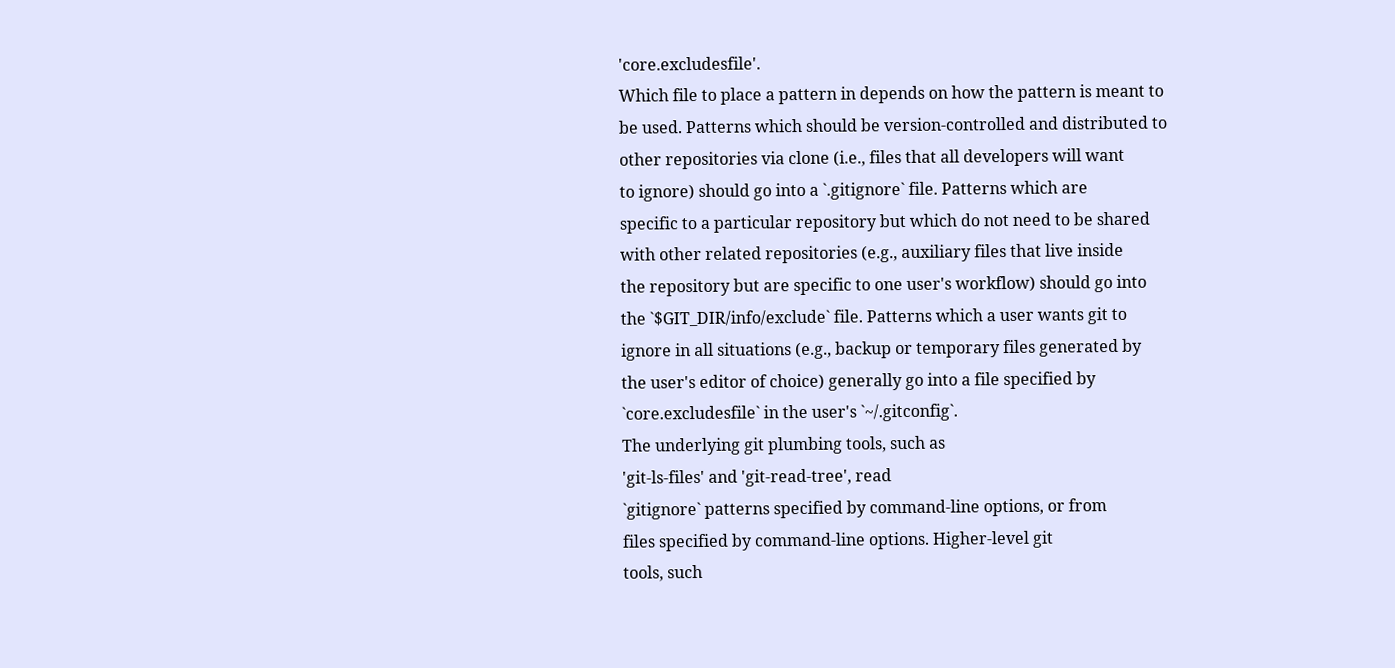'core.excludesfile'.
Which file to place a pattern in depends on how the pattern is meant to
be used. Patterns which should be version-controlled and distributed to
other repositories via clone (i.e., files that all developers will want
to ignore) should go into a `.gitignore` file. Patterns which are
specific to a particular repository but which do not need to be shared
with other related repositories (e.g., auxiliary files that live inside
the repository but are specific to one user's workflow) should go into
the `$GIT_DIR/info/exclude` file. Patterns which a user wants git to
ignore in all situations (e.g., backup or temporary files generated by
the user's editor of choice) generally go into a file specified by
`core.excludesfile` in the user's `~/.gitconfig`.
The underlying git plumbing tools, such as
'git-ls-files' and 'git-read-tree', read
`gitignore` patterns specified by command-line options, or from
files specified by command-line options. Higher-level git
tools, such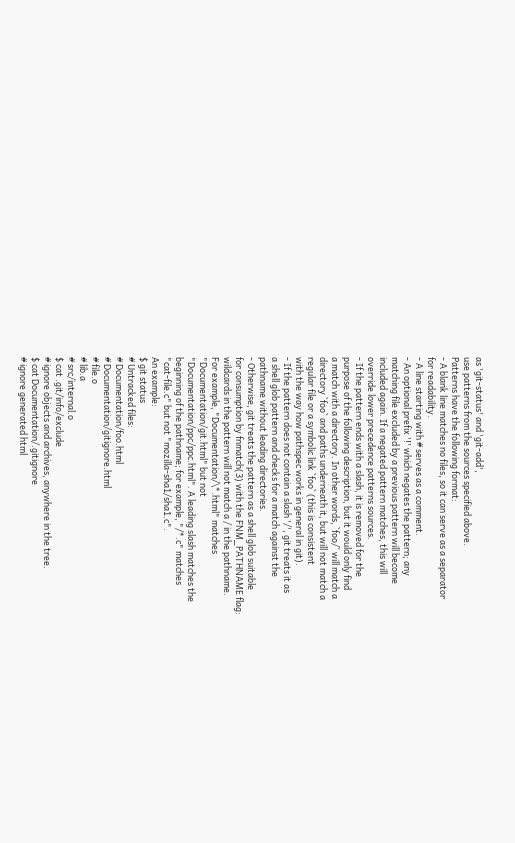as 'git-status' and 'git-add',
use patterns from the sources specified above.
Patterns have the following format:
- A blank line matches no files, so it can serve as a separator
for readability.
- A line starting with # serves as a comment.
- An optional prefix '!' which negates the pattern; any
matching file excluded by a previous pattern will become
included again. If a negated pattern matches, this will
override lower precedence patterns sources.
- If the pattern ends with a slash, it is removed for the
purpose of the following description, but it would only find
a match with a directory. In other words, `foo/` will match a
directory `foo` and paths underneath it, but will not match a
regular file or a symbolic link `foo` (this is consistent
with the way how pathspec works in general in git).
- If the pattern does not contain a slash '/', git treats it as
a shell glob pattern and checks for a match against the
pathname without leading directories.
- Otherwise, git treats the pattern as a shell glob suitable
for consumption by fnmatch(3) with the FNM_PATHNAME flag:
wildcards in the pattern will not match a / in the pathname.
For example, "Documentation/\*.html" matches
"Documentation/git.html" but not
"Documentation/ppc/ppc.html". A leading slash matches the
beginning of the pathname; for example, "/*.c" matches
"cat-file.c" but not "mozilla-sha1/sha1.c".
An example:
$ git status
# Untracked files:
# Documentation/foo.html
# Documentation/gitignore.html
# file.o
# lib.a
# src/internal.o
$ cat .git/info/exclude
# ignore objects and archives, anywhere in the tree.
$ cat Documentation/.gitignore
# ignore generated html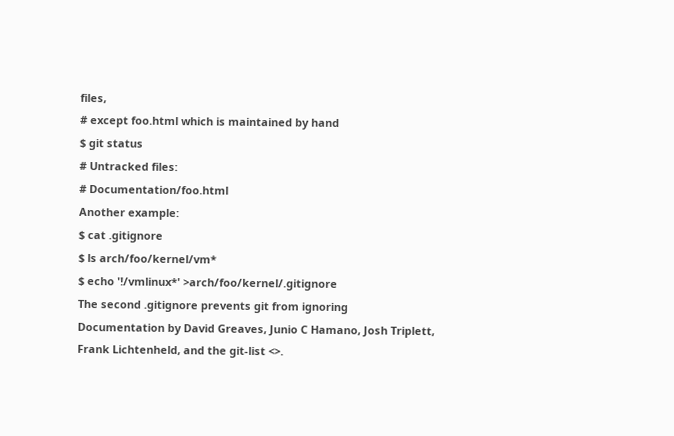files,
# except foo.html which is maintained by hand
$ git status
# Untracked files:
# Documentation/foo.html
Another example:
$ cat .gitignore
$ ls arch/foo/kernel/vm*
$ echo '!/vmlinux*' >arch/foo/kernel/.gitignore
The second .gitignore prevents git from ignoring
Documentation by David Greaves, Junio C Hamano, Josh Triplett,
Frank Lichtenheld, and the git-list <>.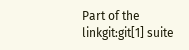Part of the linkgit:git[1] suite